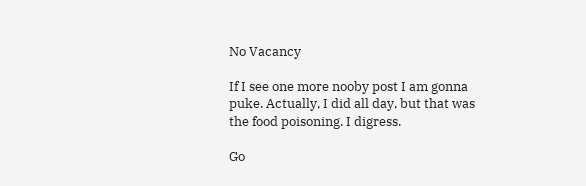No Vacancy

If I see one more nooby post I am gonna puke. Actually, I did all day, but that was the food poisoning. I digress.

Go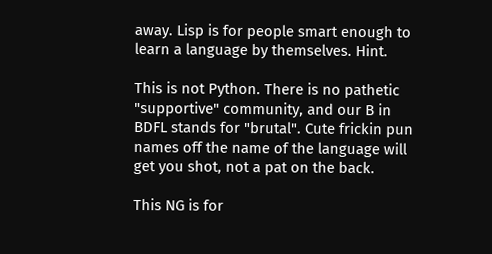away. Lisp is for people smart enough to learn a language by themselves. Hint.

This is not Python. There is no pathetic "supportive" community, and our B in BDFL stands for "brutal". Cute frickin pun names off the name of the language will get you shot, not a pat on the back.

This NG is for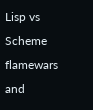Lisp vs Scheme flamewars and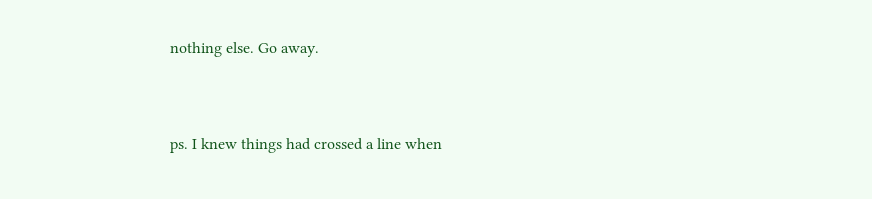nothing else. Go away.


ps. I knew things had crossed a line when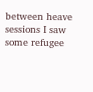between heave sessions I saw some refugee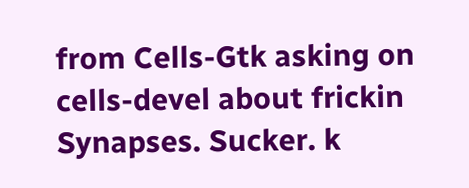from Cells-Gtk asking on cells-devel about frickin Synapses. Sucker. k